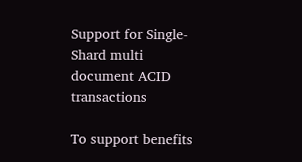Support for Single-Shard multi document ACID transactions

To support benefits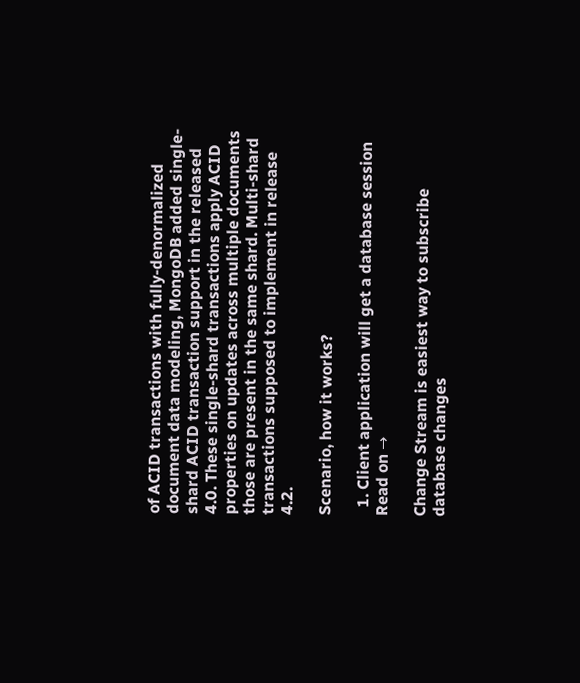of ACID transactions with fully-denormalized document data modeling, MongoDB added single-shard ACID transaction support in the released 4.0. These single-shard transactions apply ACID properties on updates across multiple documents those are present in the same shard. Multi-shard transactions supposed to implement in release 4.2.

Scenario, how it works?

  1. Client application will get a database session Read on →

Change Stream is easiest way to subscribe database changes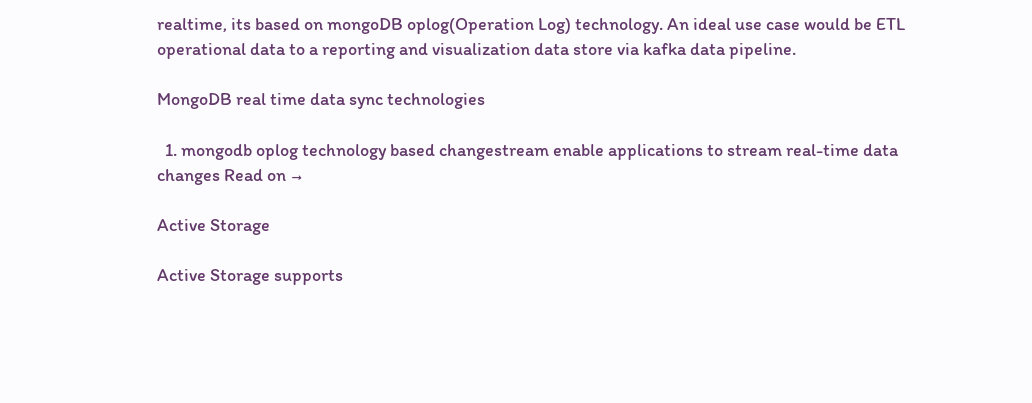realtime, its based on mongoDB oplog(Operation Log) technology. An ideal use case would be ETL operational data to a reporting and visualization data store via kafka data pipeline.

MongoDB real time data sync technologies

  1. mongodb oplog technology based changestream enable applications to stream real-time data changes Read on →

Active Storage

Active Storage supports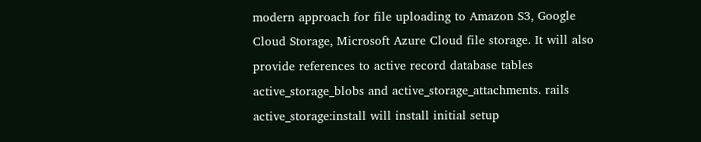modern approach for file uploading to Amazon S3, Google Cloud Storage, Microsoft Azure Cloud file storage. It will also provide references to active record database tables active_storage_blobs and active_storage_attachments. rails active_storage:install will install initial setup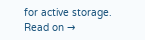for active storage. Read on →